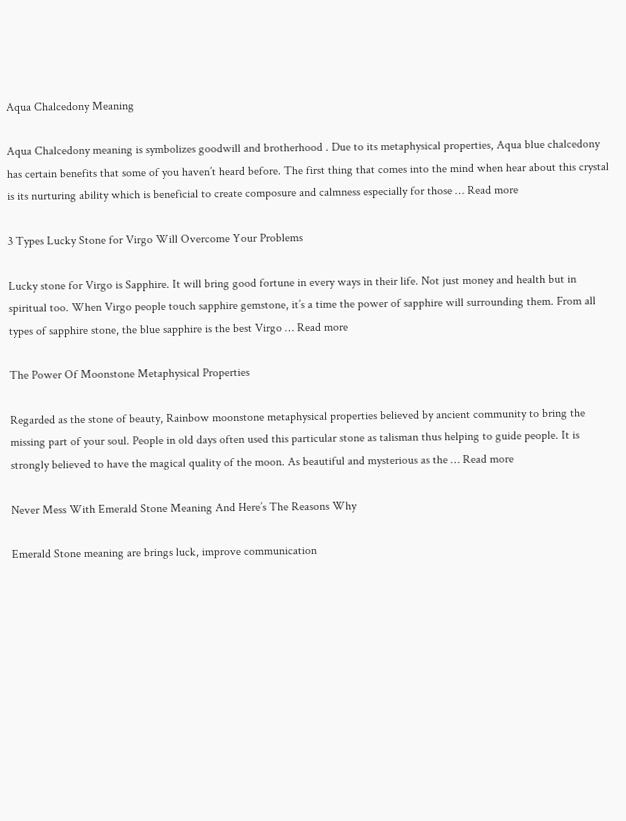Aqua Chalcedony Meaning

Aqua Chalcedony meaning is symbolizes goodwill and brotherhood . Due to its metaphysical properties, Aqua blue chalcedony has certain benefits that some of you haven’t heard before. The first thing that comes into the mind when hear about this crystal is its nurturing ability which is beneficial to create composure and calmness especially for those … Read more

3 Types Lucky Stone for Virgo Will Overcome Your Problems

Lucky stone for Virgo is Sapphire. It will bring good fortune in every ways in their life. Not just money and health but in spiritual too. When Virgo people touch sapphire gemstone, it’s a time the power of sapphire will surrounding them. From all types of sapphire stone, the blue sapphire is the best Virgo … Read more

The Power Of Moonstone Metaphysical Properties

Regarded as the stone of beauty, Rainbow moonstone metaphysical properties believed by ancient community to bring the missing part of your soul. People in old days often used this particular stone as talisman thus helping to guide people. It is strongly believed to have the magical quality of the moon. As beautiful and mysterious as the … Read more

Never Mess With Emerald Stone Meaning And Here’s The Reasons Why

Emerald Stone meaning are brings luck, improve communication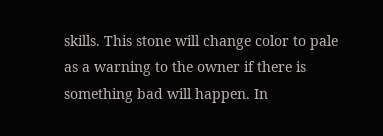skills. This stone will change color to pale as a warning to the owner if there is something bad will happen. In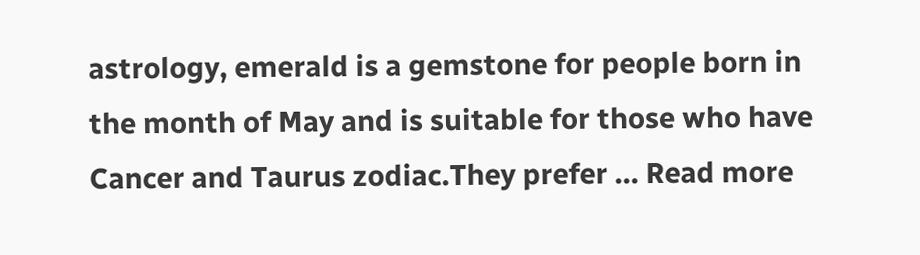astrology, emerald is a gemstone for people born in the month of May and is suitable for those who have Cancer and Taurus zodiac.They prefer … Read more